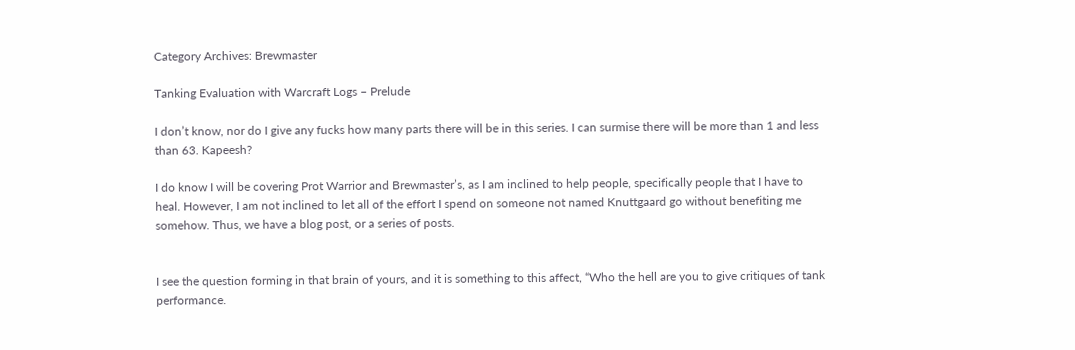Category Archives: Brewmaster

Tanking Evaluation with Warcraft Logs – Prelude

I don’t know, nor do I give any fucks how many parts there will be in this series. I can surmise there will be more than 1 and less than 63. Kapeesh?

I do know I will be covering Prot Warrior and Brewmaster’s, as I am inclined to help people, specifically people that I have to heal. However, I am not inclined to let all of the effort I spend on someone not named Knuttgaard go without benefiting me somehow. Thus, we have a blog post, or a series of posts.


I see the question forming in that brain of yours, and it is something to this affect, “Who the hell are you to give critiques of tank performance.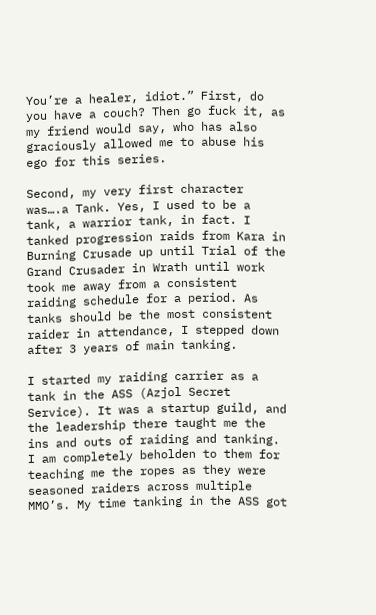You’re a healer, idiot.” First, do you have a couch? Then go fuck it, as my friend would say, who has also graciously allowed me to abuse his ego for this series.

Second, my very first character was….a Tank. Yes, I used to be a tank, a warrior tank, in fact. I tanked progression raids from Kara in Burning Crusade up until Trial of the Grand Crusader in Wrath until work took me away from a consistent raiding schedule for a period. As tanks should be the most consistent raider in attendance, I stepped down after 3 years of main tanking.

I started my raiding carrier as a tank in the ASS (Azjol Secret Service). It was a startup guild, and the leadership there taught me the ins and outs of raiding and tanking. I am completely beholden to them for teaching me the ropes as they were seasoned raiders across multiple MMO’s. My time tanking in the ASS got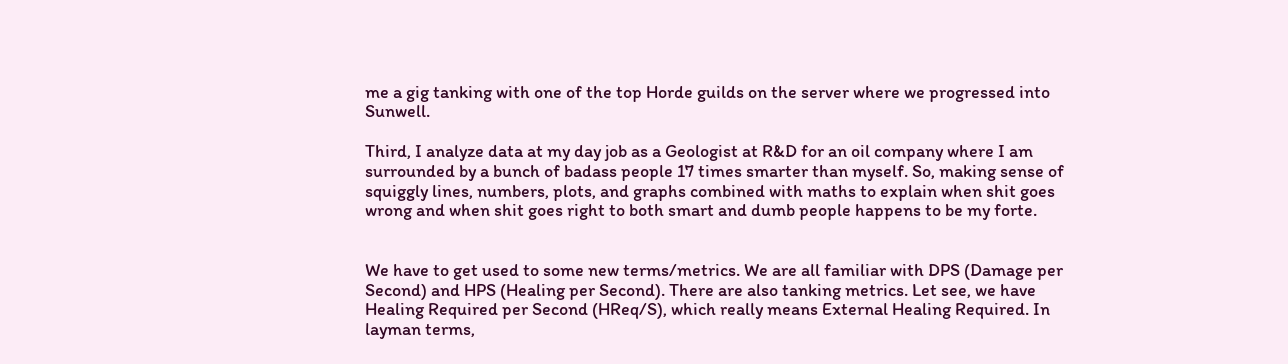me a gig tanking with one of the top Horde guilds on the server where we progressed into Sunwell.

Third, I analyze data at my day job as a Geologist at R&D for an oil company where I am surrounded by a bunch of badass people 17 times smarter than myself. So, making sense of squiggly lines, numbers, plots, and graphs combined with maths to explain when shit goes wrong and when shit goes right to both smart and dumb people happens to be my forte.


We have to get used to some new terms/metrics. We are all familiar with DPS (Damage per Second) and HPS (Healing per Second). There are also tanking metrics. Let see, we have Healing Required per Second (HReq/S), which really means External Healing Required. In layman terms,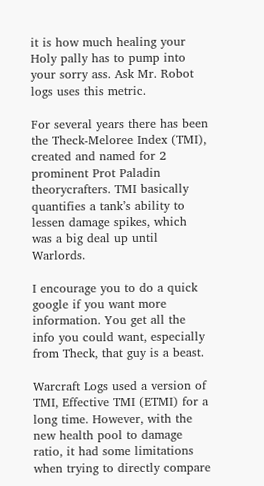it is how much healing your Holy pally has to pump into your sorry ass. Ask Mr. Robot logs uses this metric.

For several years there has been the Theck-Meloree Index (TMI), created and named for 2 prominent Prot Paladin theorycrafters. TMI basically quantifies a tank’s ability to lessen damage spikes, which was a big deal up until Warlords.

I encourage you to do a quick google if you want more information. You get all the info you could want, especially from Theck, that guy is a beast.

Warcraft Logs used a version of TMI, Effective TMI (ETMI) for a long time. However, with the new health pool to damage ratio, it had some limitations when trying to directly compare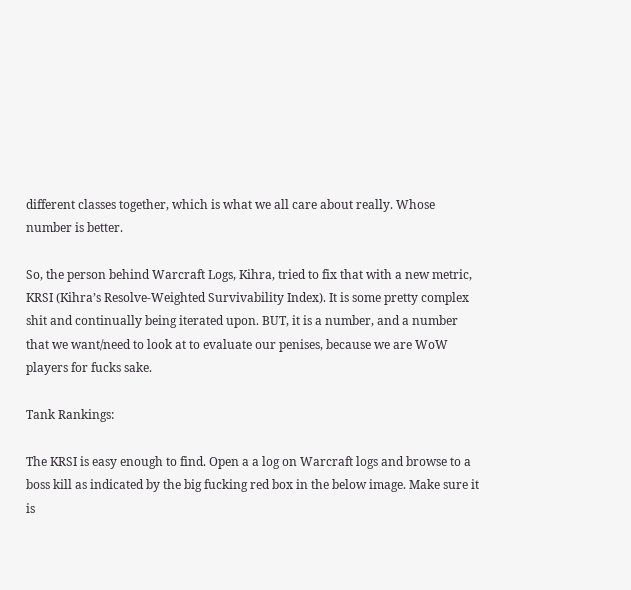different classes together, which is what we all care about really. Whose number is better.

So, the person behind Warcraft Logs, Kihra, tried to fix that with a new metric, KRSI (Kihra’s Resolve-Weighted Survivability Index). It is some pretty complex shit and continually being iterated upon. BUT, it is a number, and a number that we want/need to look at to evaluate our penises, because we are WoW players for fucks sake.

Tank Rankings:

The KRSI is easy enough to find. Open a a log on Warcraft logs and browse to a boss kill as indicated by the big fucking red box in the below image. Make sure it is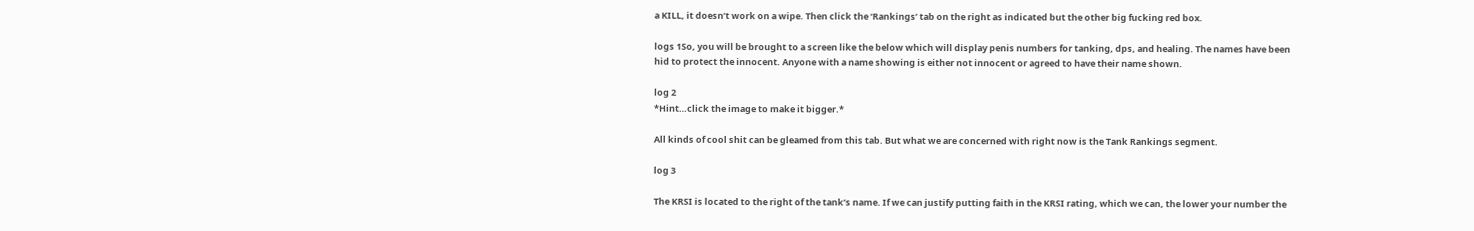a KILL, it doesn’t work on a wipe. Then click the ‘Rankings’ tab on the right as indicated but the other big fucking red box.

logs 1So, you will be brought to a screen like the below which will display penis numbers for tanking, dps, and healing. The names have been hid to protect the innocent. Anyone with a name showing is either not innocent or agreed to have their name shown.

log 2
*Hint…click the image to make it bigger.*

All kinds of cool shit can be gleamed from this tab. But what we are concerned with right now is the Tank Rankings segment.

log 3

The KRSI is located to the right of the tank’s name. If we can justify putting faith in the KRSI rating, which we can, the lower your number the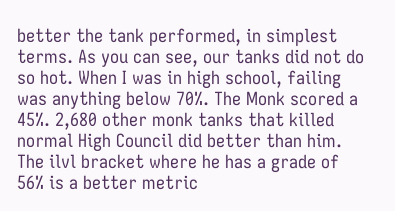better the tank performed, in simplest terms. As you can see, our tanks did not do so hot. When I was in high school, failing was anything below 70%. The Monk scored a 45%. 2,680 other monk tanks that killed normal High Council did better than him. The ilvl bracket where he has a grade of 56% is a better metric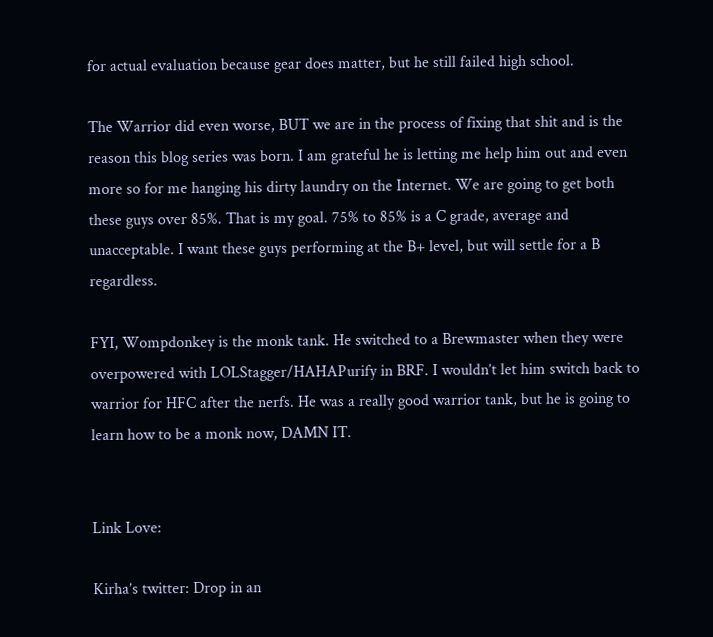for actual evaluation because gear does matter, but he still failed high school.

The Warrior did even worse, BUT we are in the process of fixing that shit and is the reason this blog series was born. I am grateful he is letting me help him out and even more so for me hanging his dirty laundry on the Internet. We are going to get both these guys over 85%. That is my goal. 75% to 85% is a C grade, average and unacceptable. I want these guys performing at the B+ level, but will settle for a B regardless.

FYI, Wompdonkey is the monk tank. He switched to a Brewmaster when they were overpowered with LOLStagger/HAHAPurify in BRF. I wouldn’t let him switch back to warrior for HFC after the nerfs. He was a really good warrior tank, but he is going to learn how to be a monk now, DAMN IT.


Link Love:

Kirha’s twitter: Drop in an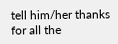tell him/her thanks for all the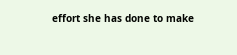effort she has done to make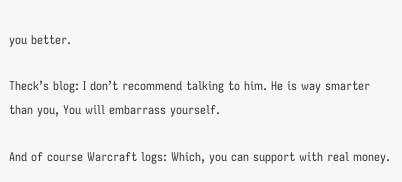you better.

Theck’s blog: I don’t recommend talking to him. He is way smarter than you, You will embarrass yourself.

And of course Warcraft logs: Which, you can support with real money.